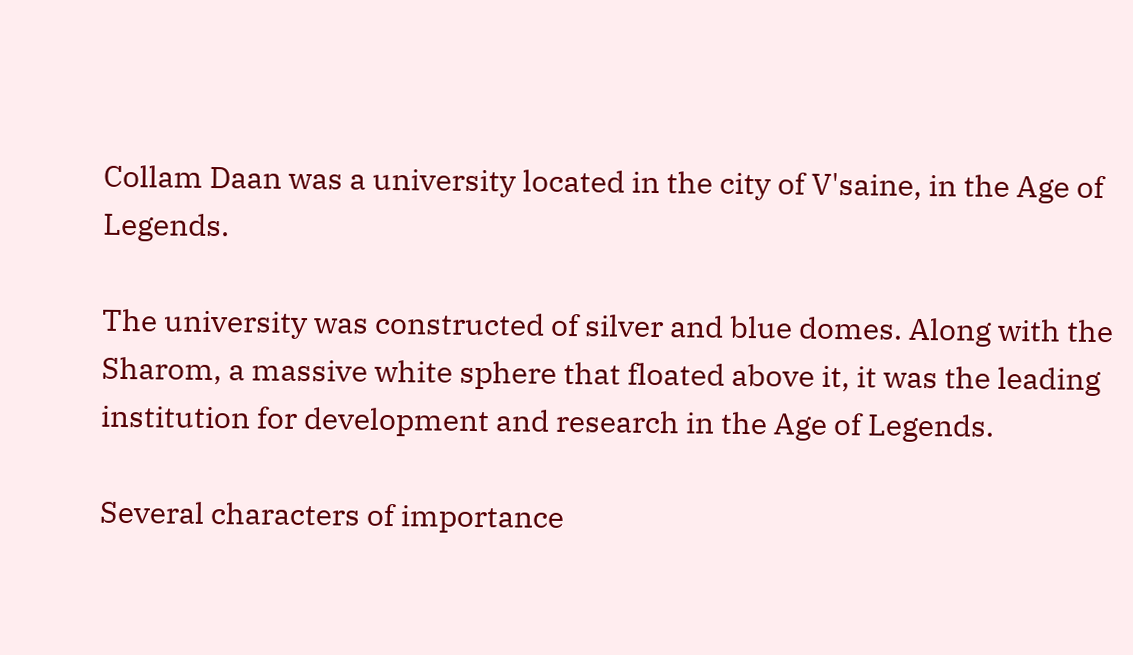Collam Daan was a university located in the city of V'saine, in the Age of Legends.

The university was constructed of silver and blue domes. Along with the Sharom, a massive white sphere that floated above it, it was the leading institution for development and research in the Age of Legends.

Several characters of importance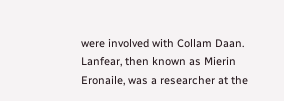were involved with Collam Daan. Lanfear, then known as Mierin Eronaile, was a researcher at the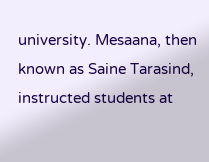university. Mesaana, then known as Saine Tarasind, instructed students at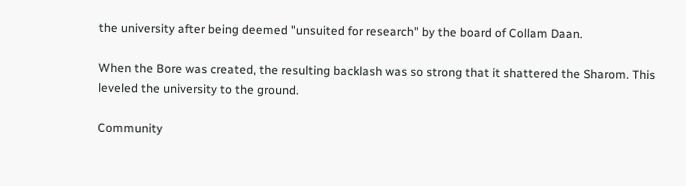the university after being deemed "unsuited for research" by the board of Collam Daan.

When the Bore was created, the resulting backlash was so strong that it shattered the Sharom. This leveled the university to the ground.

Community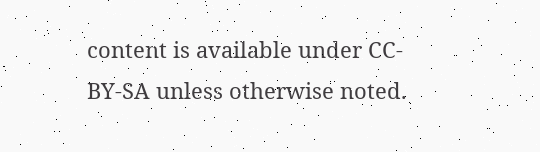content is available under CC-BY-SA unless otherwise noted.